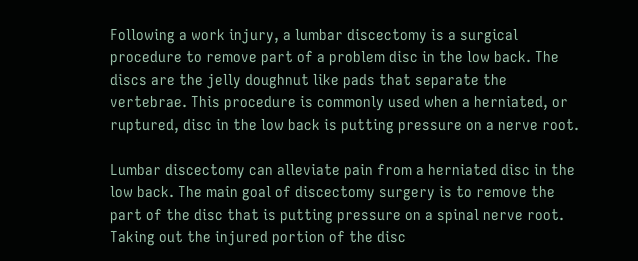Following a work injury, a lumbar discectomy is a surgical procedure to remove part of a problem disc in the low back. The discs are the jelly doughnut like pads that separate the vertebrae. This procedure is commonly used when a herniated, or ruptured, disc in the low back is putting pressure on a nerve root.

Lumbar discectomy can alleviate pain from a herniated disc in the low back. The main goal of discectomy surgery is to remove the part of the disc that is putting pressure on a spinal nerve root. Taking out the injured portion of the disc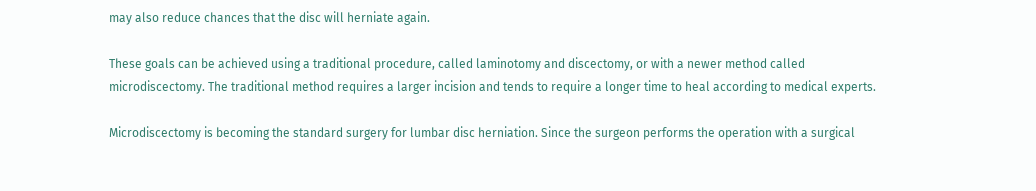may also reduce chances that the disc will herniate again.

These goals can be achieved using a traditional procedure, called laminotomy and discectomy, or with a newer method called microdiscectomy. The traditional method requires a larger incision and tends to require a longer time to heal according to medical experts.

Microdiscectomy is becoming the standard surgery for lumbar disc herniation. Since the surgeon performs the operation with a surgical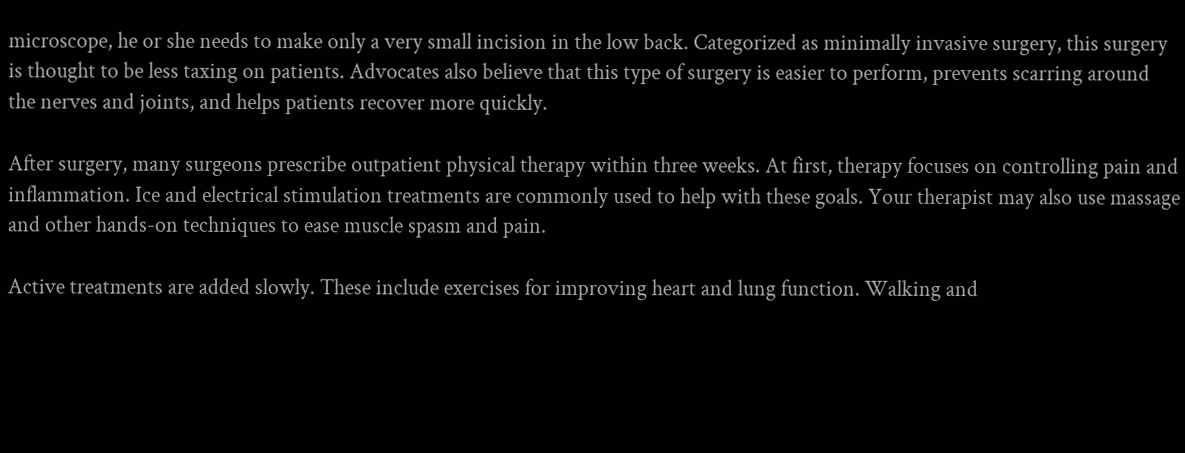microscope, he or she needs to make only a very small incision in the low back. Categorized as minimally invasive surgery, this surgery is thought to be less taxing on patients. Advocates also believe that this type of surgery is easier to perform, prevents scarring around the nerves and joints, and helps patients recover more quickly.

After surgery, many surgeons prescribe outpatient physical therapy within three weeks. At first, therapy focuses on controlling pain and inflammation. Ice and electrical stimulation treatments are commonly used to help with these goals. Your therapist may also use massage and other hands-on techniques to ease muscle spasm and pain.

Active treatments are added slowly. These include exercises for improving heart and lung function. Walking and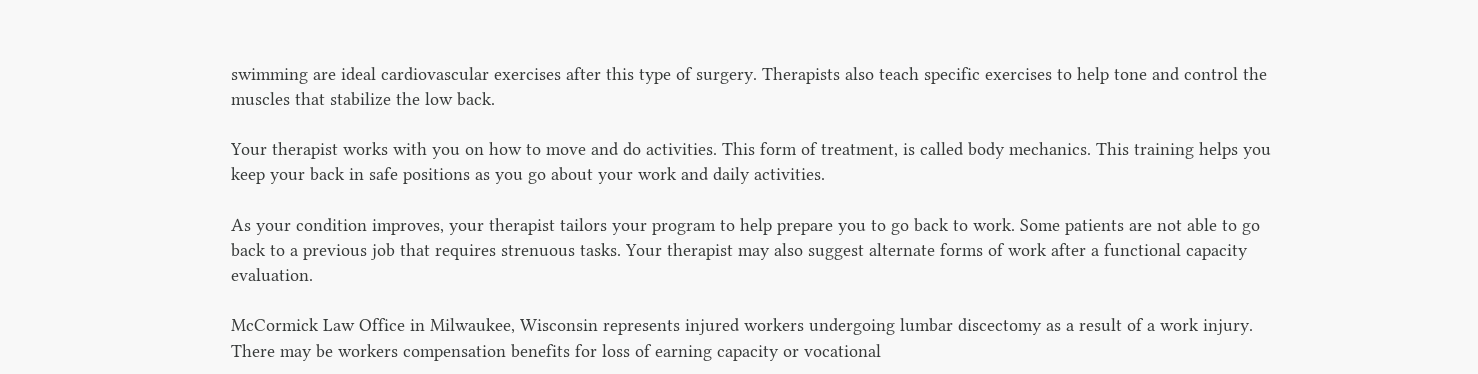swimming are ideal cardiovascular exercises after this type of surgery. Therapists also teach specific exercises to help tone and control the muscles that stabilize the low back.

Your therapist works with you on how to move and do activities. This form of treatment, is called body mechanics. This training helps you keep your back in safe positions as you go about your work and daily activities.

As your condition improves, your therapist tailors your program to help prepare you to go back to work. Some patients are not able to go back to a previous job that requires strenuous tasks. Your therapist may also suggest alternate forms of work after a functional capacity evaluation.

McCormick Law Office in Milwaukee, Wisconsin represents injured workers undergoing lumbar discectomy as a result of a work injury. There may be workers compensation benefits for loss of earning capacity or vocational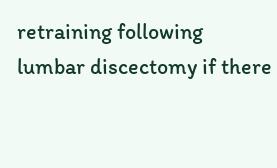retraining following lumbar discectomy if there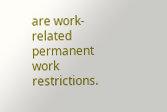are work-related permanent work restrictions.